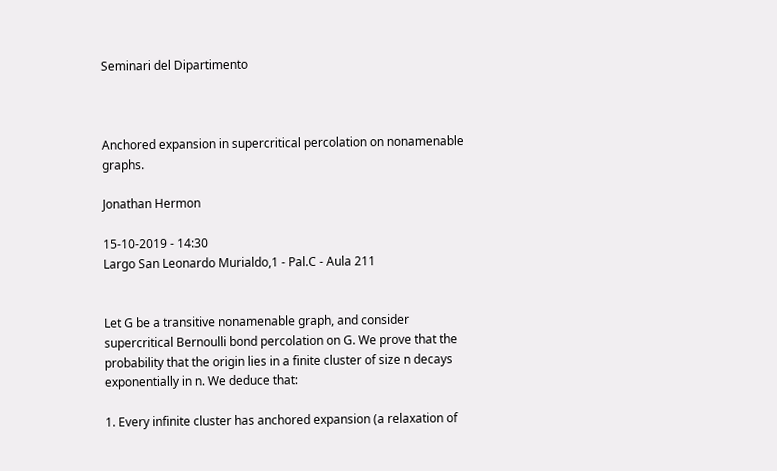Seminari del Dipartimento



Anchored expansion in supercritical percolation on nonamenable graphs.

Jonathan Hermon

15-10-2019 - 14:30
Largo San Leonardo Murialdo,1 - Pal.C - Aula 211


Let G be a transitive nonamenable graph, and consider
supercritical Bernoulli bond percolation on G. We prove that the
probability that the origin lies in a finite cluster of size n decays
exponentially in n. We deduce that:

1. Every infinite cluster has anchored expansion (a relaxation of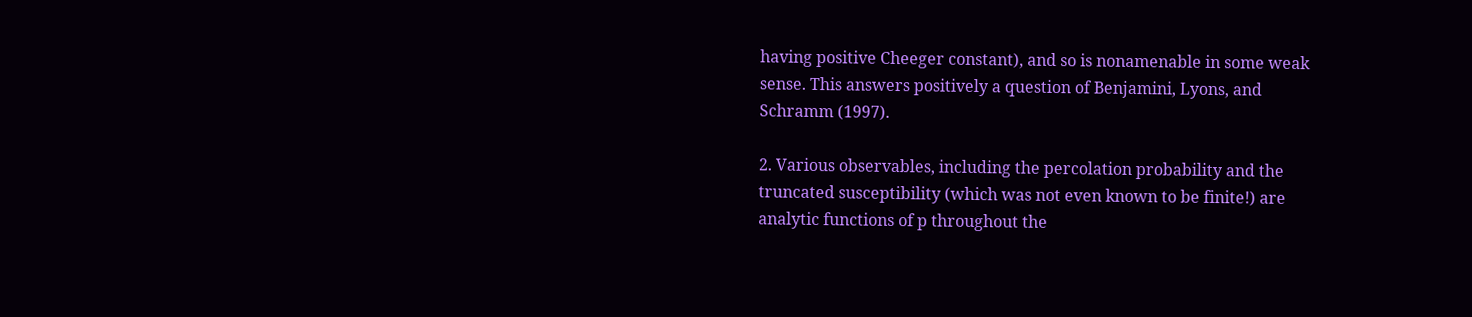having positive Cheeger constant), and so is nonamenable in some weak
sense. This answers positively a question of Benjamini, Lyons, and
Schramm (1997).

2. Various observables, including the percolation probability and the
truncated susceptibility (which was not even known to be finite!) are
analytic functions of p throughout the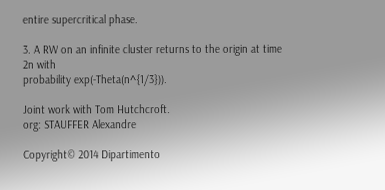entire supercritical phase.

3. A RW on an infinite cluster returns to the origin at time 2n with
probability exp(-Theta(n^{1/3})).

Joint work with Tom Hutchcroft.
org: STAUFFER Alexandre

Copyright© 2014 Dipartimento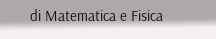di Matematica e Fisica